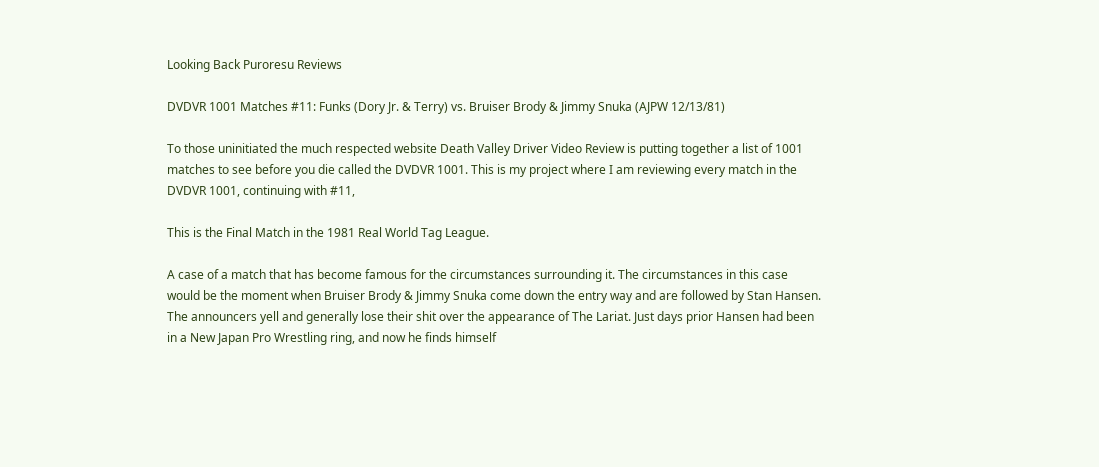Looking Back Puroresu Reviews

DVDVR 1001 Matches #11: Funks (Dory Jr. & Terry) vs. Bruiser Brody & Jimmy Snuka (AJPW 12/13/81)

To those uninitiated the much respected website Death Valley Driver Video Review is putting together a list of 1001 matches to see before you die called the DVDVR 1001. This is my project where I am reviewing every match in the DVDVR 1001, continuing with #11,

This is the Final Match in the 1981 Real World Tag League.

A case of a match that has become famous for the circumstances surrounding it. The circumstances in this case would be the moment when Bruiser Brody & Jimmy Snuka come down the entry way and are followed by Stan Hansen. The announcers yell and generally lose their shit over the appearance of The Lariat. Just days prior Hansen had been in a New Japan Pro Wrestling ring, and now he finds himself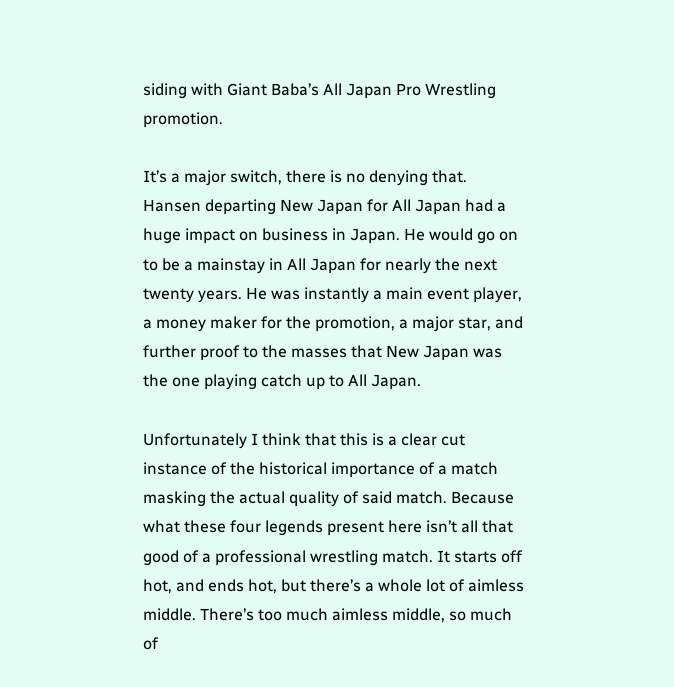siding with Giant Baba’s All Japan Pro Wrestling promotion.

It’s a major switch, there is no denying that. Hansen departing New Japan for All Japan had a huge impact on business in Japan. He would go on to be a mainstay in All Japan for nearly the next twenty years. He was instantly a main event player, a money maker for the promotion, a major star, and further proof to the masses that New Japan was the one playing catch up to All Japan.

Unfortunately I think that this is a clear cut instance of the historical importance of a match masking the actual quality of said match. Because what these four legends present here isn’t all that good of a professional wrestling match. It starts off hot, and ends hot, but there’s a whole lot of aimless middle. There’s too much aimless middle, so much of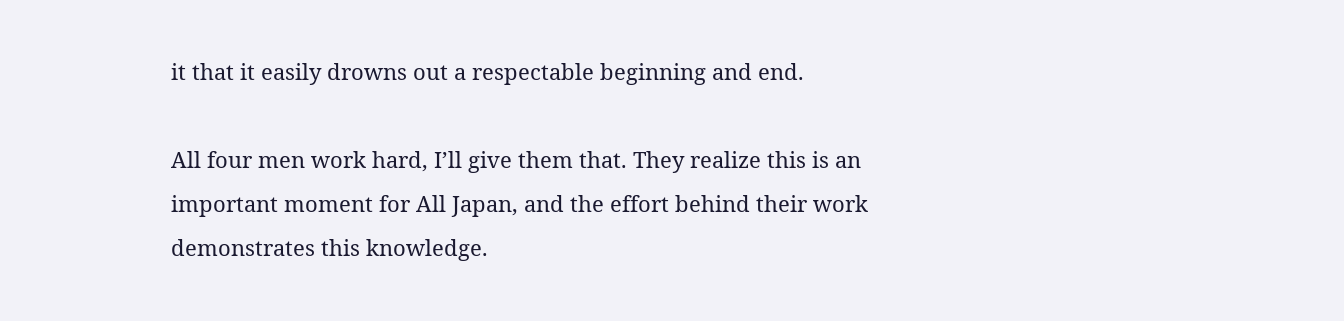it that it easily drowns out a respectable beginning and end.

All four men work hard, I’ll give them that. They realize this is an important moment for All Japan, and the effort behind their work demonstrates this knowledge.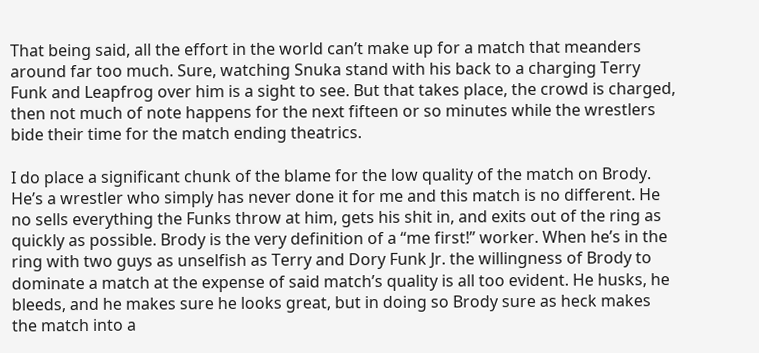That being said, all the effort in the world can’t make up for a match that meanders around far too much. Sure, watching Snuka stand with his back to a charging Terry Funk and Leapfrog over him is a sight to see. But that takes place, the crowd is charged, then not much of note happens for the next fifteen or so minutes while the wrestlers bide their time for the match ending theatrics.

I do place a significant chunk of the blame for the low quality of the match on Brody. He’s a wrestler who simply has never done it for me and this match is no different. He no sells everything the Funks throw at him, gets his shit in, and exits out of the ring as quickly as possible. Brody is the very definition of a “me first!” worker. When he’s in the ring with two guys as unselfish as Terry and Dory Funk Jr. the willingness of Brody to dominate a match at the expense of said match’s quality is all too evident. He husks, he bleeds, and he makes sure he looks great, but in doing so Brody sure as heck makes the match into a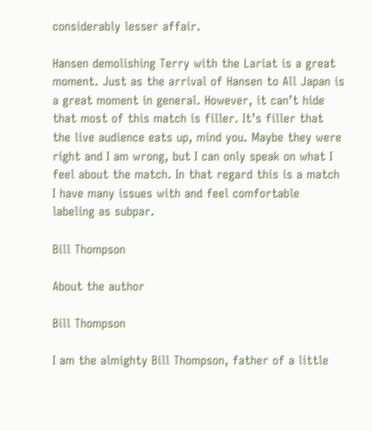considerably lesser affair.

Hansen demolishing Terry with the Lariat is a great moment. Just as the arrival of Hansen to All Japan is a great moment in general. However, it can’t hide that most of this match is filler. It’s filler that the live audience eats up, mind you. Maybe they were right and I am wrong, but I can only speak on what I feel about the match. In that regard this is a match I have many issues with and feel comfortable labeling as subpar.

Bill Thompson

About the author

Bill Thompson

I am the almighty Bill Thompson, father of a little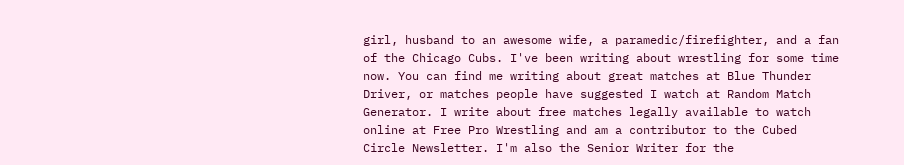girl, husband to an awesome wife, a paramedic/firefighter, and a fan of the Chicago Cubs. I've been writing about wrestling for some time now. You can find me writing about great matches at Blue Thunder Driver, or matches people have suggested I watch at Random Match Generator. I write about free matches legally available to watch online at Free Pro Wrestling and am a contributor to the Cubed Circle Newsletter. I'm also the Senior Writer for the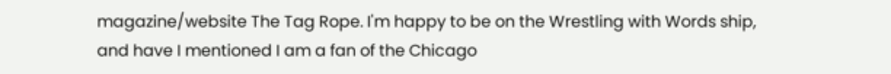magazine/website The Tag Rope. I'm happy to be on the Wrestling with Words ship, and have I mentioned I am a fan of the Chicago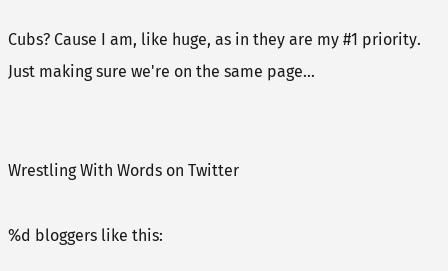Cubs? Cause I am, like huge, as in they are my #1 priority. Just making sure we're on the same page...


Wrestling With Words on Twitter

%d bloggers like this: